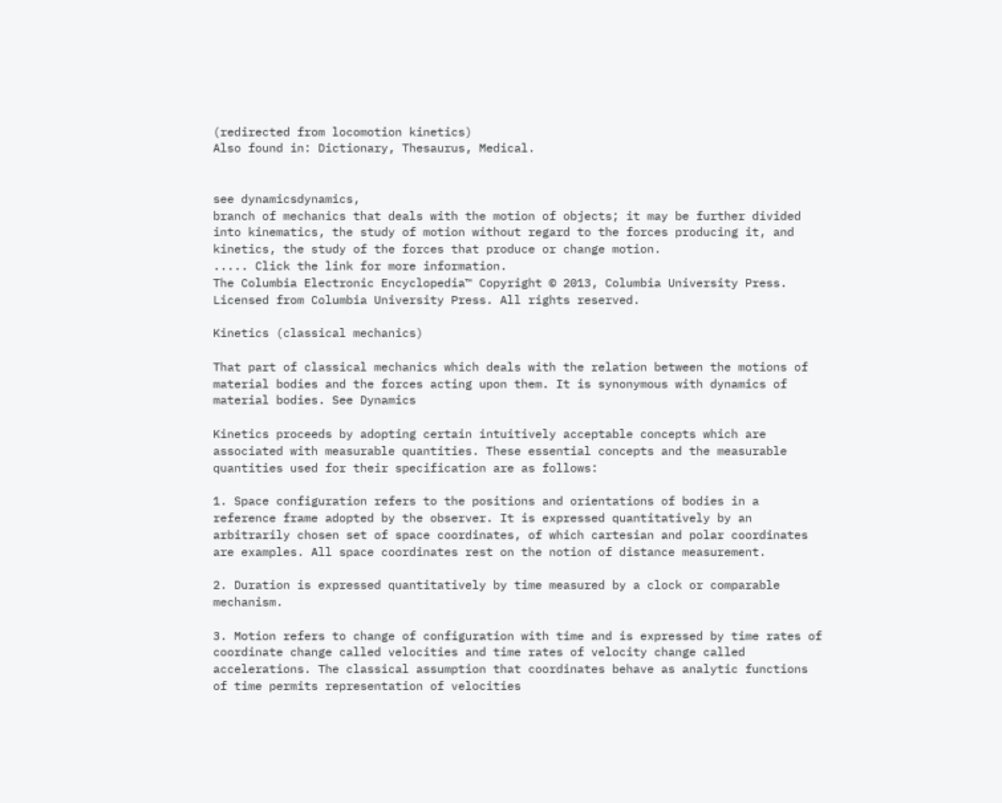(redirected from locomotion kinetics)
Also found in: Dictionary, Thesaurus, Medical.


see dynamicsdynamics,
branch of mechanics that deals with the motion of objects; it may be further divided into kinematics, the study of motion without regard to the forces producing it, and kinetics, the study of the forces that produce or change motion.
..... Click the link for more information.
The Columbia Electronic Encyclopedia™ Copyright © 2013, Columbia University Press. Licensed from Columbia University Press. All rights reserved.

Kinetics (classical mechanics)

That part of classical mechanics which deals with the relation between the motions of material bodies and the forces acting upon them. It is synonymous with dynamics of material bodies. See Dynamics

Kinetics proceeds by adopting certain intuitively acceptable concepts which are associated with measurable quantities. These essential concepts and the measurable quantities used for their specification are as follows:

1. Space configuration refers to the positions and orientations of bodies in a reference frame adopted by the observer. It is expressed quantitatively by an arbitrarily chosen set of space coordinates, of which cartesian and polar coordinates are examples. All space coordinates rest on the notion of distance measurement.

2. Duration is expressed quantitatively by time measured by a clock or comparable mechanism.

3. Motion refers to change of configuration with time and is expressed by time rates of coordinate change called velocities and time rates of velocity change called accelerations. The classical assumption that coordinates behave as analytic functions of time permits representation of velocities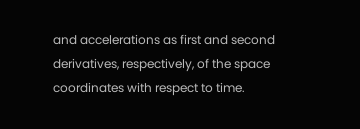and accelerations as first and second derivatives, respectively, of the space coordinates with respect to time.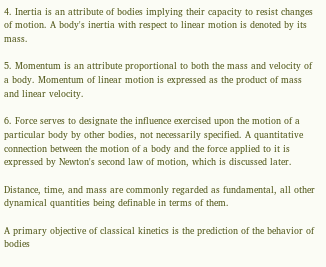4. Inertia is an attribute of bodies implying their capacity to resist changes of motion. A body's inertia with respect to linear motion is denoted by its mass.

5. Momentum is an attribute proportional to both the mass and velocity of a body. Momentum of linear motion is expressed as the product of mass and linear velocity.

6. Force serves to designate the influence exercised upon the motion of a particular body by other bodies, not necessarily specified. A quantitative connection between the motion of a body and the force applied to it is expressed by Newton's second law of motion, which is discussed later.

Distance, time, and mass are commonly regarded as fundamental, all other dynamical quantities being definable in terms of them.

A primary objective of classical kinetics is the prediction of the behavior of bodies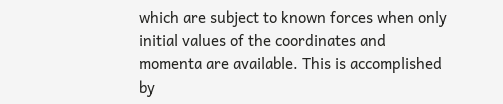which are subject to known forces when only initial values of the coordinates and momenta are available. This is accomplished by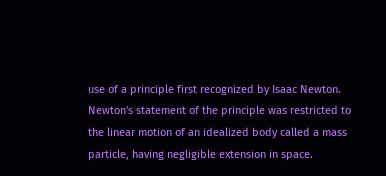use of a principle first recognized by Isaac Newton. Newton's statement of the principle was restricted to the linear motion of an idealized body called a mass particle, having negligible extension in space.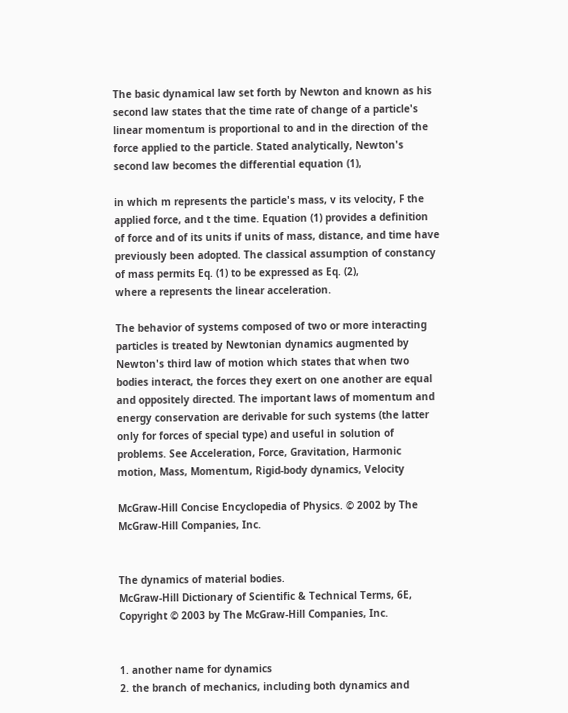The basic dynamical law set forth by Newton and known as his second law states that the time rate of change of a particle's linear momentum is proportional to and in the direction of the force applied to the particle. Stated analytically, Newton's second law becomes the differential equation (1),

in which m represents the particle's mass, v its velocity, F the applied force, and t the time. Equation (1) provides a definition of force and of its units if units of mass, distance, and time have previously been adopted. The classical assumption of constancy of mass permits Eq. (1) to be expressed as Eq. (2),
where a represents the linear acceleration.

The behavior of systems composed of two or more interacting particles is treated by Newtonian dynamics augmented by Newton's third law of motion which states that when two bodies interact, the forces they exert on one another are equal and oppositely directed. The important laws of momentum and energy conservation are derivable for such systems (the latter only for forces of special type) and useful in solution of problems. See Acceleration, Force, Gravitation, Harmonic motion, Mass, Momentum, Rigid-body dynamics, Velocity

McGraw-Hill Concise Encyclopedia of Physics. © 2002 by The McGraw-Hill Companies, Inc.


The dynamics of material bodies.
McGraw-Hill Dictionary of Scientific & Technical Terms, 6E, Copyright © 2003 by The McGraw-Hill Companies, Inc.


1. another name for dynamics
2. the branch of mechanics, including both dynamics and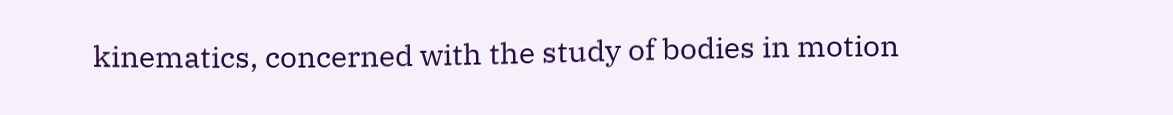kinematics, concerned with the study of bodies in motion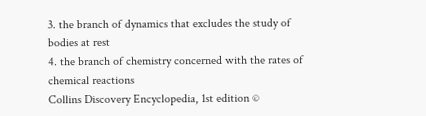3. the branch of dynamics that excludes the study of bodies at rest
4. the branch of chemistry concerned with the rates of chemical reactions
Collins Discovery Encyclopedia, 1st edition ©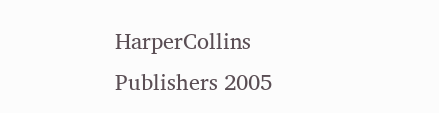HarperCollins Publishers 2005